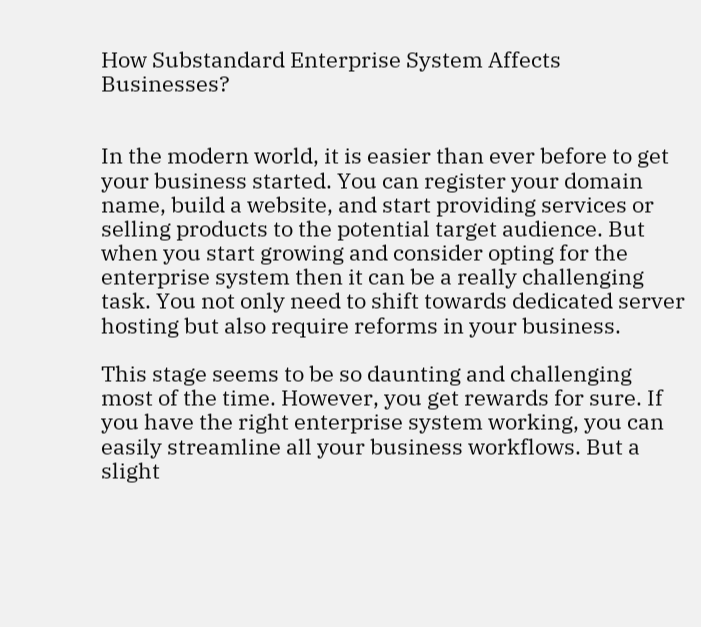How Substandard Enterprise System Affects Businesses?


In the modern world, it is easier than ever before to get your business started. You can register your domain name, build a website, and start providing services or selling products to the potential target audience. But when you start growing and consider opting for the enterprise system then it can be a really challenging task. You not only need to shift towards dedicated server hosting but also require reforms in your business.

This stage seems to be so daunting and challenging most of the time. However, you get rewards for sure. If you have the right enterprise system working, you can easily streamline all your business workflows. But a slight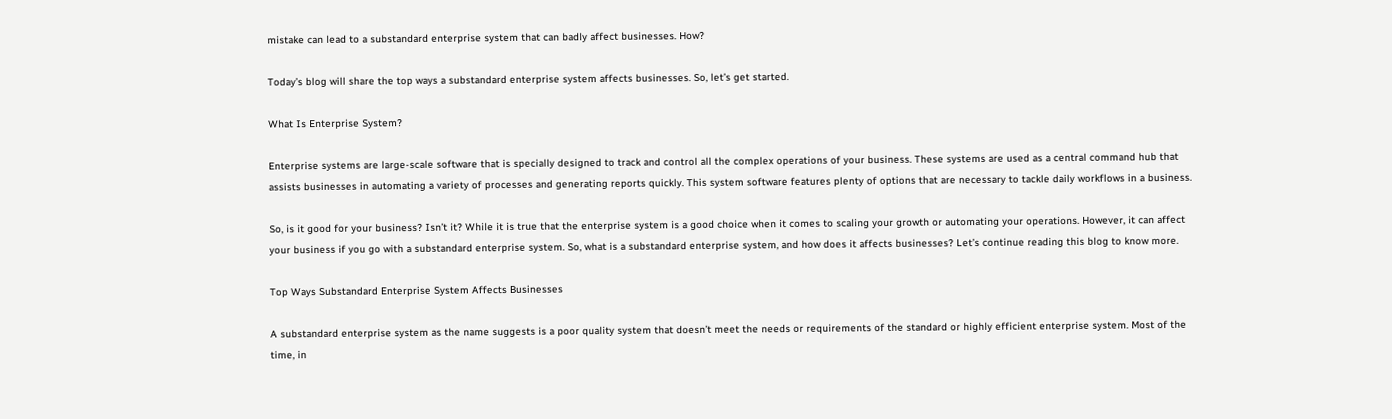mistake can lead to a substandard enterprise system that can badly affect businesses. How?

Today’s blog will share the top ways a substandard enterprise system affects businesses. So, let’s get started.

What Is Enterprise System?

Enterprise systems are large-scale software that is specially designed to track and control all the complex operations of your business. These systems are used as a central command hub that assists businesses in automating a variety of processes and generating reports quickly. This system software features plenty of options that are necessary to tackle daily workflows in a business.

So, is it good for your business? Isn’t it? While it is true that the enterprise system is a good choice when it comes to scaling your growth or automating your operations. However, it can affect your business if you go with a substandard enterprise system. So, what is a substandard enterprise system, and how does it affects businesses? Let’s continue reading this blog to know more.

Top Ways Substandard Enterprise System Affects Businesses

A substandard enterprise system as the name suggests is a poor quality system that doesn’t meet the needs or requirements of the standard or highly efficient enterprise system. Most of the time, in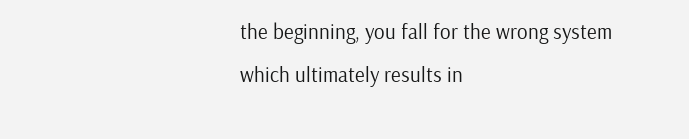the beginning, you fall for the wrong system which ultimately results in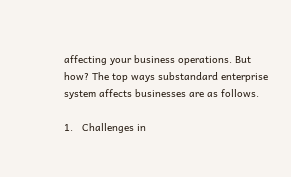affecting your business operations. But how? The top ways substandard enterprise system affects businesses are as follows.

1.   Challenges in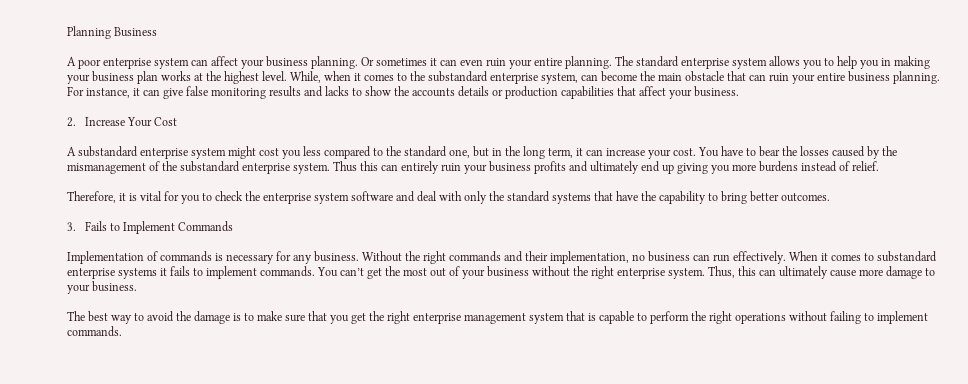Planning Business

A poor enterprise system can affect your business planning. Or sometimes it can even ruin your entire planning. The standard enterprise system allows you to help you in making your business plan works at the highest level. While, when it comes to the substandard enterprise system, can become the main obstacle that can ruin your entire business planning. For instance, it can give false monitoring results and lacks to show the accounts details or production capabilities that affect your business.

2.   Increase Your Cost

A substandard enterprise system might cost you less compared to the standard one, but in the long term, it can increase your cost. You have to bear the losses caused by the mismanagement of the substandard enterprise system. Thus this can entirely ruin your business profits and ultimately end up giving you more burdens instead of relief.

Therefore, it is vital for you to check the enterprise system software and deal with only the standard systems that have the capability to bring better outcomes.

3.   Fails to Implement Commands

Implementation of commands is necessary for any business. Without the right commands and their implementation, no business can run effectively. When it comes to substandard enterprise systems it fails to implement commands. You can’t get the most out of your business without the right enterprise system. Thus, this can ultimately cause more damage to your business.

The best way to avoid the damage is to make sure that you get the right enterprise management system that is capable to perform the right operations without failing to implement commands.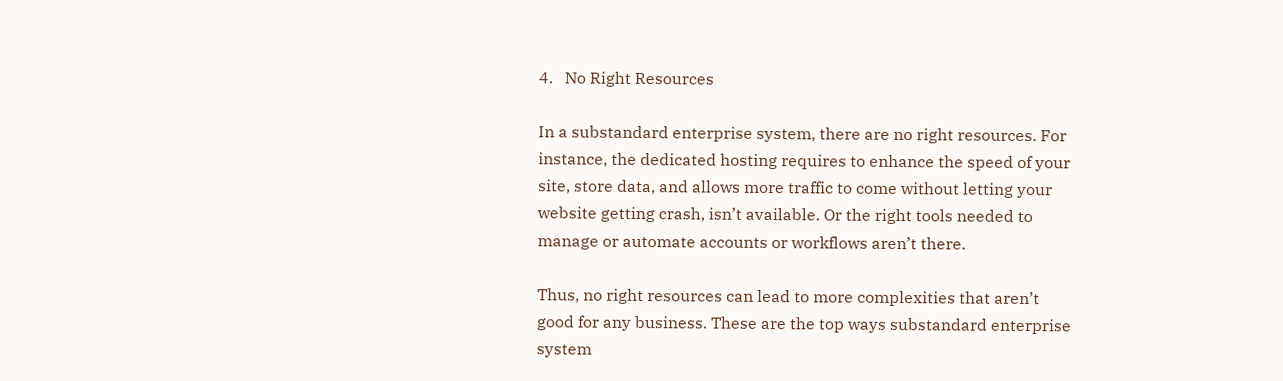4.   No Right Resources

In a substandard enterprise system, there are no right resources. For instance, the dedicated hosting requires to enhance the speed of your site, store data, and allows more traffic to come without letting your website getting crash, isn’t available. Or the right tools needed to manage or automate accounts or workflows aren’t there.

Thus, no right resources can lead to more complexities that aren’t good for any business. These are the top ways substandard enterprise system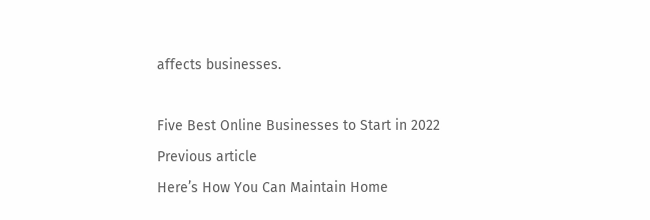affects businesses.



Five Best Online Businesses to Start in 2022

Previous article

Here’s How You Can Maintain Home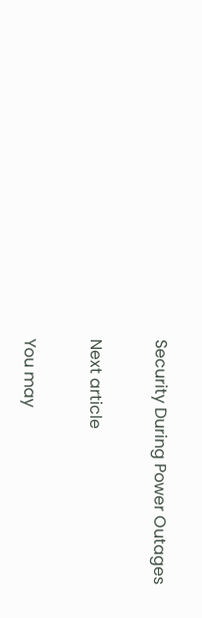Security During Power Outages

Next article

You may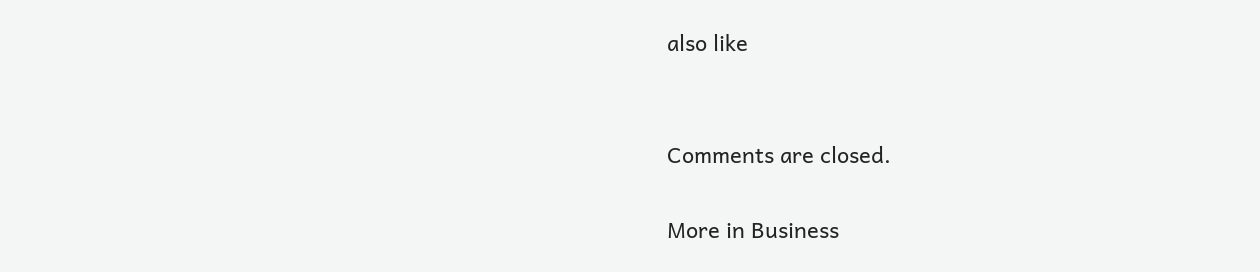also like


Comments are closed.

More in Business